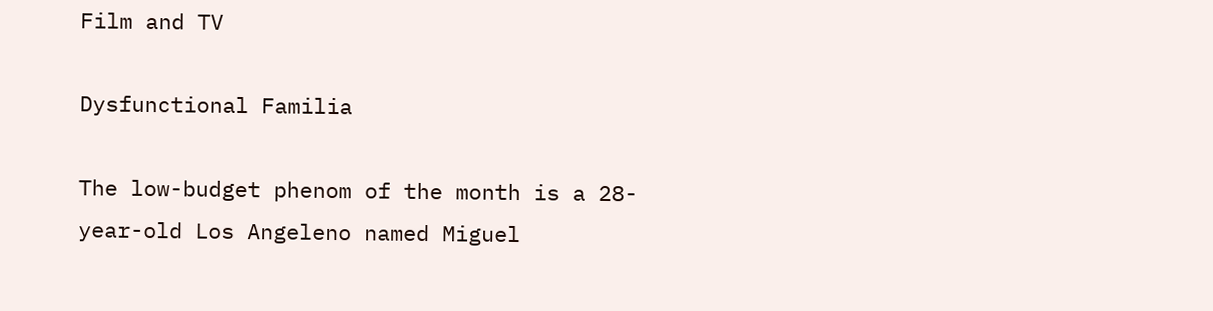Film and TV

Dysfunctional Familia

The low-budget phenom of the month is a 28-year-old Los Angeleno named Miguel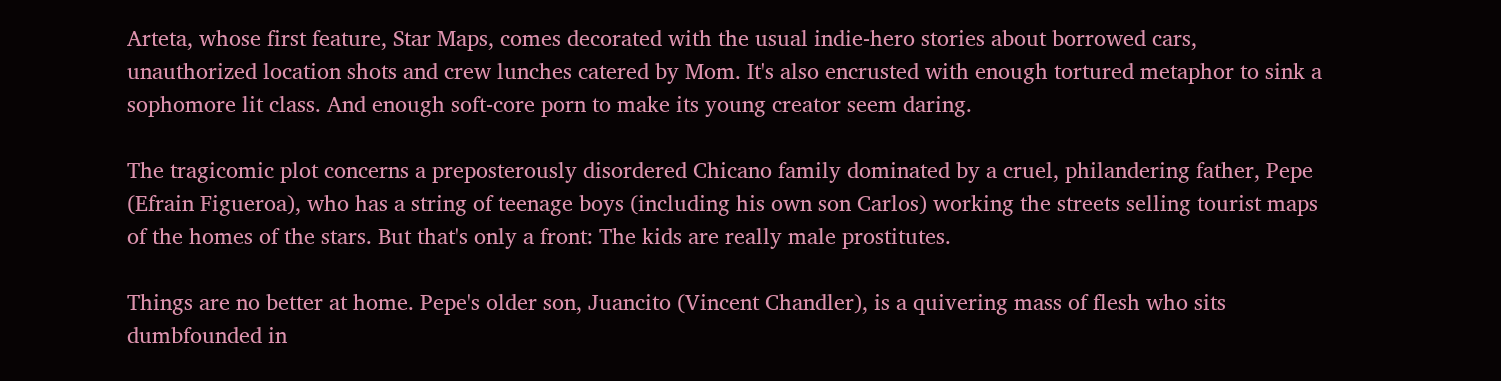Arteta, whose first feature, Star Maps, comes decorated with the usual indie-hero stories about borrowed cars, unauthorized location shots and crew lunches catered by Mom. It's also encrusted with enough tortured metaphor to sink a sophomore lit class. And enough soft-core porn to make its young creator seem daring.

The tragicomic plot concerns a preposterously disordered Chicano family dominated by a cruel, philandering father, Pepe (Efrain Figueroa), who has a string of teenage boys (including his own son Carlos) working the streets selling tourist maps of the homes of the stars. But that's only a front: The kids are really male prostitutes.

Things are no better at home. Pepe's older son, Juancito (Vincent Chandler), is a quivering mass of flesh who sits dumbfounded in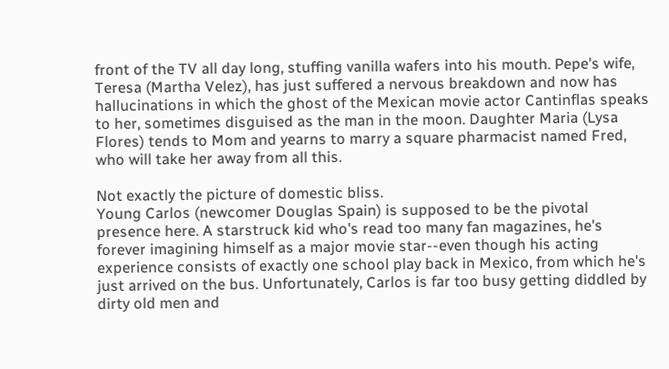front of the TV all day long, stuffing vanilla wafers into his mouth. Pepe's wife, Teresa (Martha Velez), has just suffered a nervous breakdown and now has hallucinations in which the ghost of the Mexican movie actor Cantinflas speaks to her, sometimes disguised as the man in the moon. Daughter Maria (Lysa Flores) tends to Mom and yearns to marry a square pharmacist named Fred, who will take her away from all this.

Not exactly the picture of domestic bliss.
Young Carlos (newcomer Douglas Spain) is supposed to be the pivotal presence here. A starstruck kid who's read too many fan magazines, he's forever imagining himself as a major movie star--even though his acting experience consists of exactly one school play back in Mexico, from which he's just arrived on the bus. Unfortunately, Carlos is far too busy getting diddled by dirty old men and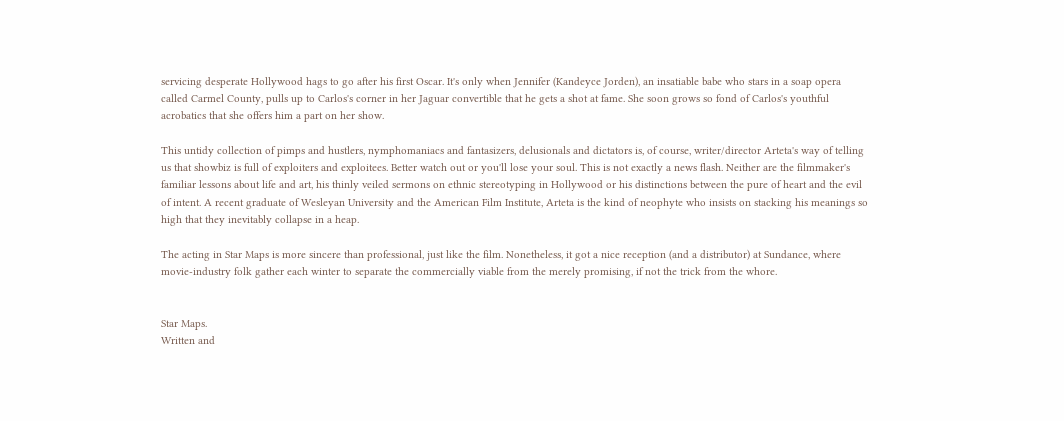servicing desperate Hollywood hags to go after his first Oscar. It's only when Jennifer (Kandeyce Jorden), an insatiable babe who stars in a soap opera called Carmel County, pulls up to Carlos's corner in her Jaguar convertible that he gets a shot at fame. She soon grows so fond of Carlos's youthful acrobatics that she offers him a part on her show.

This untidy collection of pimps and hustlers, nymphomaniacs and fantasizers, delusionals and dictators is, of course, writer/director Arteta's way of telling us that showbiz is full of exploiters and exploitees. Better watch out or you'll lose your soul. This is not exactly a news flash. Neither are the filmmaker's familiar lessons about life and art, his thinly veiled sermons on ethnic stereotyping in Hollywood or his distinctions between the pure of heart and the evil of intent. A recent graduate of Wesleyan University and the American Film Institute, Arteta is the kind of neophyte who insists on stacking his meanings so high that they inevitably collapse in a heap.

The acting in Star Maps is more sincere than professional, just like the film. Nonetheless, it got a nice reception (and a distributor) at Sundance, where movie-industry folk gather each winter to separate the commercially viable from the merely promising, if not the trick from the whore.


Star Maps.
Written and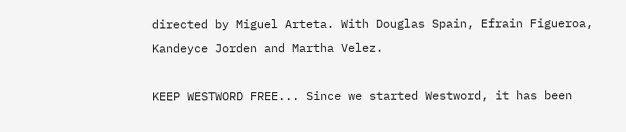directed by Miguel Arteta. With Douglas Spain, Efrain Figueroa, Kandeyce Jorden and Martha Velez.

KEEP WESTWORD FREE... Since we started Westword, it has been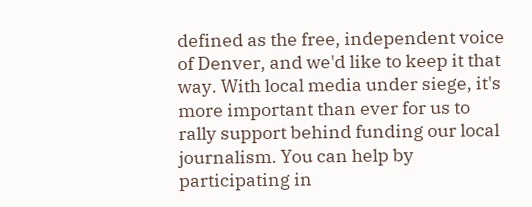defined as the free, independent voice of Denver, and we'd like to keep it that way. With local media under siege, it's more important than ever for us to rally support behind funding our local journalism. You can help by participating in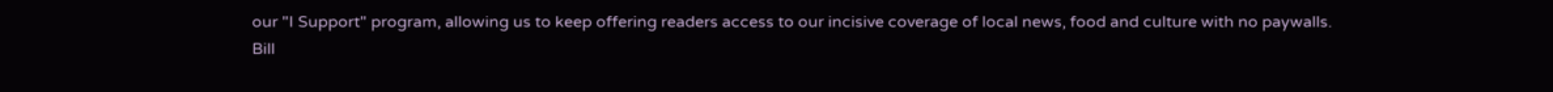our "I Support" program, allowing us to keep offering readers access to our incisive coverage of local news, food and culture with no paywalls.
Bill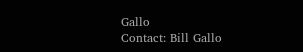Gallo
Contact: Bill Gallo